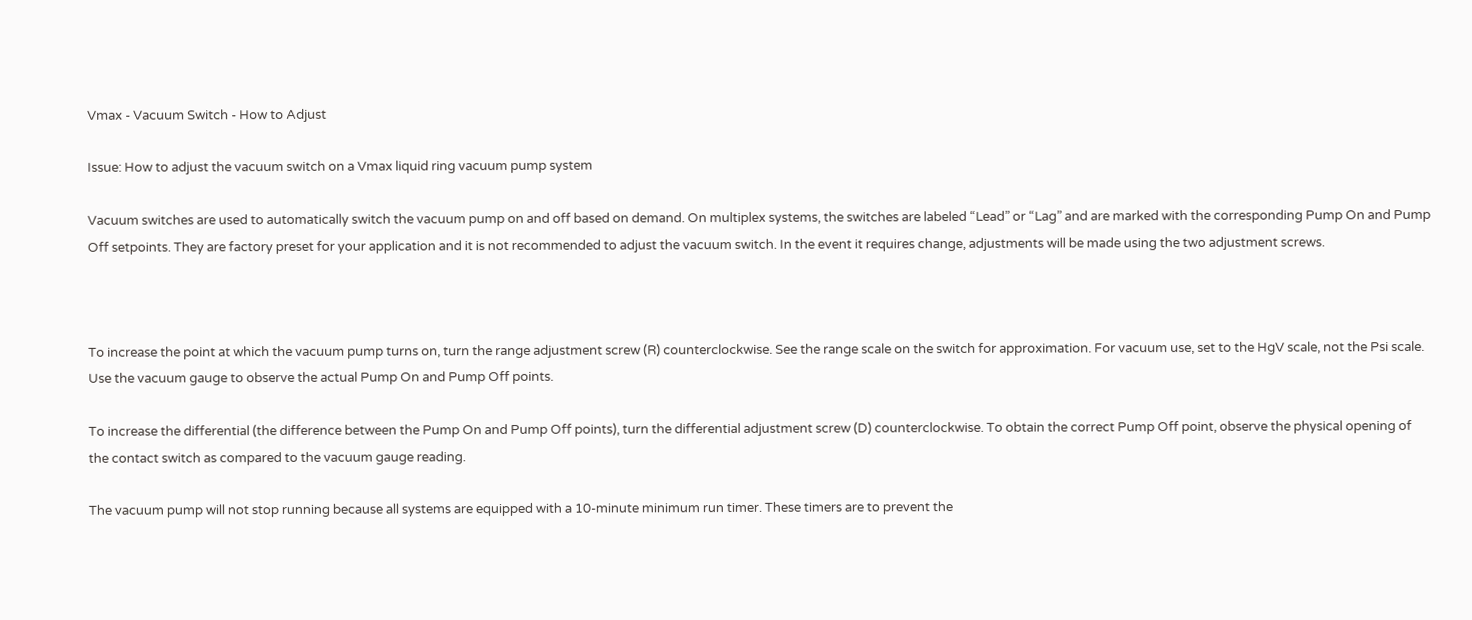Vmax - Vacuum Switch - How to Adjust

Issue: How to adjust the vacuum switch on a Vmax liquid ring vacuum pump system

Vacuum switches are used to automatically switch the vacuum pump on and off based on demand. On multiplex systems, the switches are labeled “Lead” or “Lag” and are marked with the corresponding Pump On and Pump Off setpoints. They are factory preset for your application and it is not recommended to adjust the vacuum switch. In the event it requires change, adjustments will be made using the two adjustment screws.



To increase the point at which the vacuum pump turns on, turn the range adjustment screw (R) counterclockwise. See the range scale on the switch for approximation. For vacuum use, set to the HgV scale, not the Psi scale. Use the vacuum gauge to observe the actual Pump On and Pump Off points.

To increase the differential (the difference between the Pump On and Pump Off points), turn the differential adjustment screw (D) counterclockwise. To obtain the correct Pump Off point, observe the physical opening of the contact switch as compared to the vacuum gauge reading.

The vacuum pump will not stop running because all systems are equipped with a 10-minute minimum run timer. These timers are to prevent the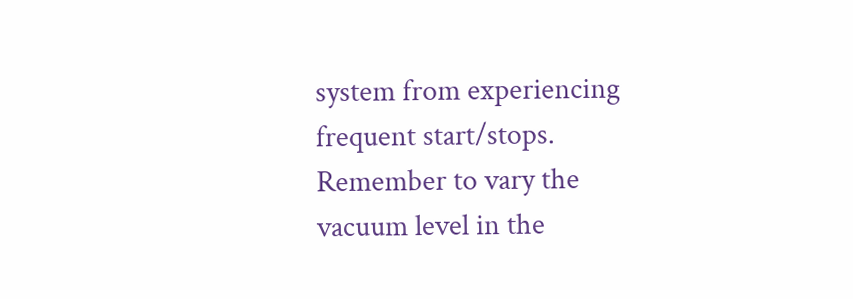system from experiencing frequent start/stops. Remember to vary the vacuum level in the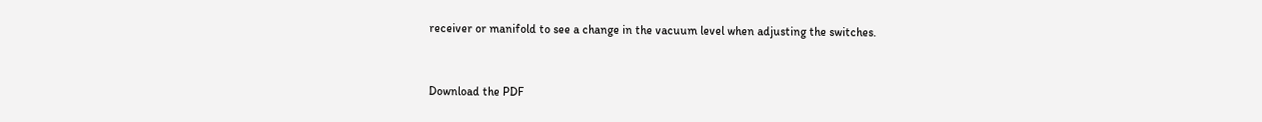receiver or manifold to see a change in the vacuum level when adjusting the switches.


Download the PDF